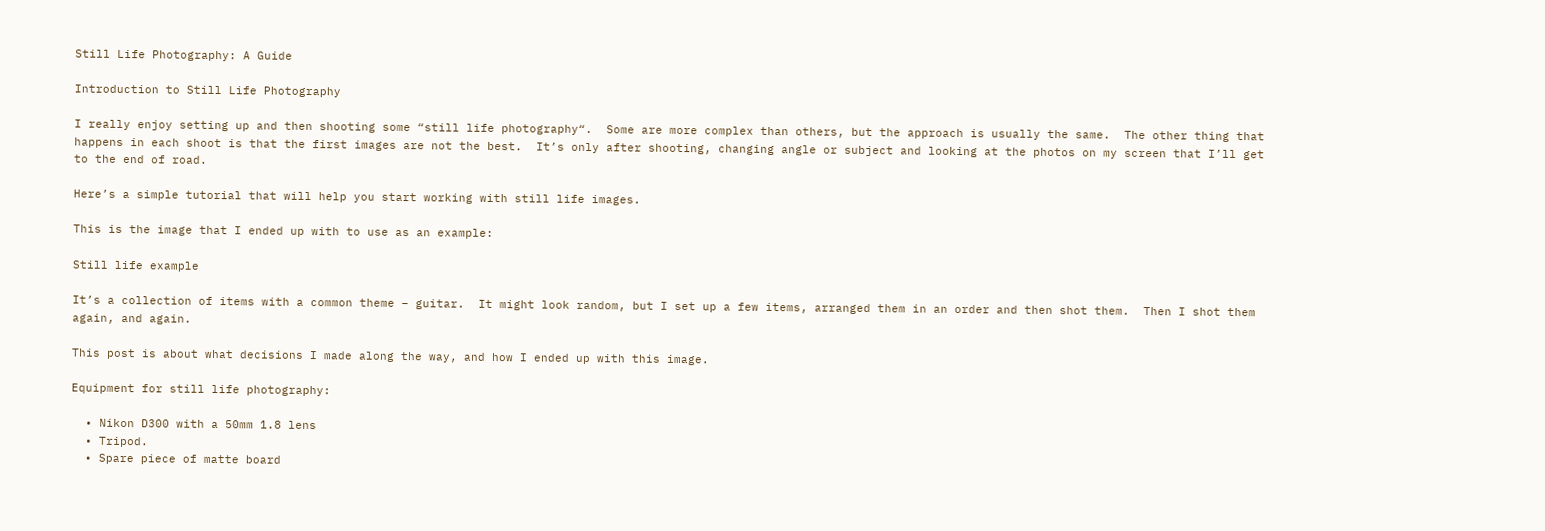Still Life Photography: A Guide

Introduction to Still Life Photography

I really enjoy setting up and then shooting some “still life photography“.  Some are more complex than others, but the approach is usually the same.  The other thing that happens in each shoot is that the first images are not the best.  It’s only after shooting, changing angle or subject and looking at the photos on my screen that I’ll get to the end of road.

Here’s a simple tutorial that will help you start working with still life images.

This is the image that I ended up with to use as an example:

Still life example

It’s a collection of items with a common theme – guitar.  It might look random, but I set up a few items, arranged them in an order and then shot them.  Then I shot them again, and again.

This post is about what decisions I made along the way, and how I ended up with this image.

Equipment for still life photography:

  • Nikon D300 with a 50mm 1.8 lens
  • Tripod.
  • Spare piece of matte board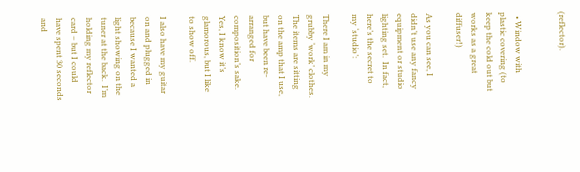(reflector).


  • Window with plastic covering (to keep the cold out but works as a great diffuser!)

As you can see, I didn’t use any fancy equipment or studio lighting set.  In fact, here’s the secret to my ‘studio’:

There I am in my grubby ‘work’ clothes.  The items are sitting on the amp that I use, but have been re-arranged for composition’s sake.  Yes, I know it’s glamorous, but I like to show off.

I also have my guitar on and plugged in because I wanted a light showing on the tuner at the back.  I’m holding my reflector card – but I could have spent 30 seconds and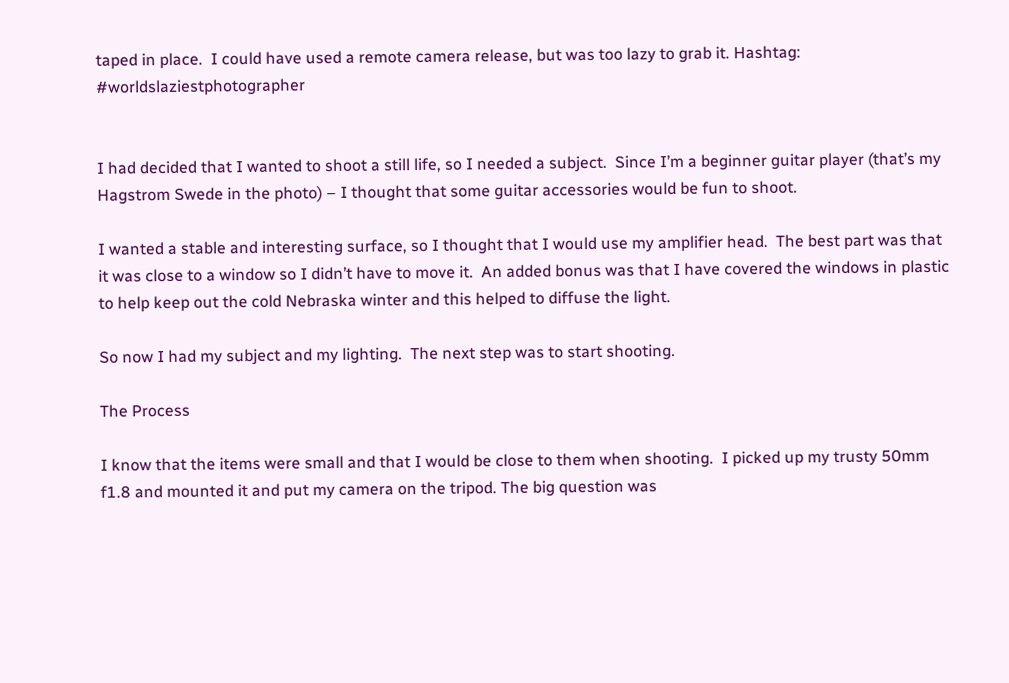taped in place.  I could have used a remote camera release, but was too lazy to grab it. Hashtag: #worldslaziestphotographer


I had decided that I wanted to shoot a still life, so I needed a subject.  Since I’m a beginner guitar player (that’s my Hagstrom Swede in the photo) – I thought that some guitar accessories would be fun to shoot.

I wanted a stable and interesting surface, so I thought that I would use my amplifier head.  The best part was that it was close to a window so I didn’t have to move it.  An added bonus was that I have covered the windows in plastic to help keep out the cold Nebraska winter and this helped to diffuse the light.

So now I had my subject and my lighting.  The next step was to start shooting.

The Process

I know that the items were small and that I would be close to them when shooting.  I picked up my trusty 50mm f1.8 and mounted it and put my camera on the tripod. The big question was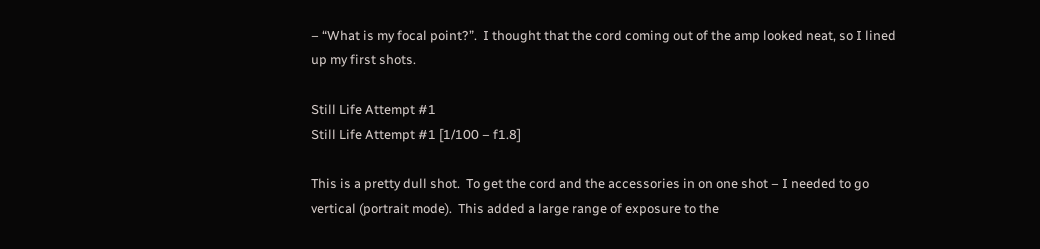– “What is my focal point?”.  I thought that the cord coming out of the amp looked neat, so I lined up my first shots.

Still Life Attempt #1
Still Life Attempt #1 [1/100 – f1.8]

This is a pretty dull shot.  To get the cord and the accessories in on one shot – I needed to go vertical (portrait mode).  This added a large range of exposure to the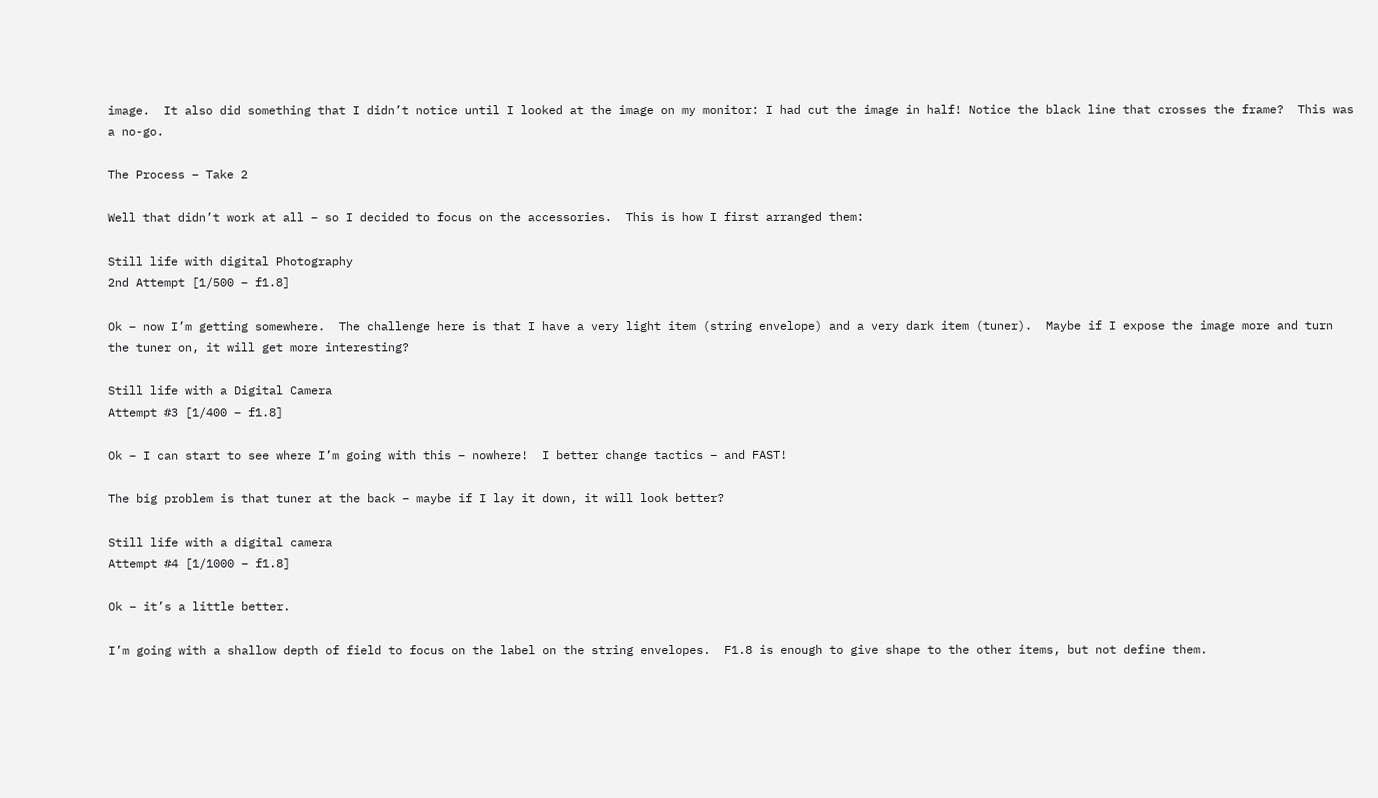image.  It also did something that I didn’t notice until I looked at the image on my monitor: I had cut the image in half! Notice the black line that crosses the frame?  This was a no-go.

The Process – Take 2

Well that didn’t work at all – so I decided to focus on the accessories.  This is how I first arranged them:

Still life with digital Photography
2nd Attempt [1/500 – f1.8]

Ok – now I’m getting somewhere.  The challenge here is that I have a very light item (string envelope) and a very dark item (tuner).  Maybe if I expose the image more and turn the tuner on, it will get more interesting?

Still life with a Digital Camera
Attempt #3 [1/400 – f1.8]

Ok – I can start to see where I’m going with this – nowhere!  I better change tactics – and FAST!

The big problem is that tuner at the back – maybe if I lay it down, it will look better?

Still life with a digital camera
Attempt #4 [1/1000 – f1.8]

Ok – it’s a little better.

I’m going with a shallow depth of field to focus on the label on the string envelopes.  F1.8 is enough to give shape to the other items, but not define them.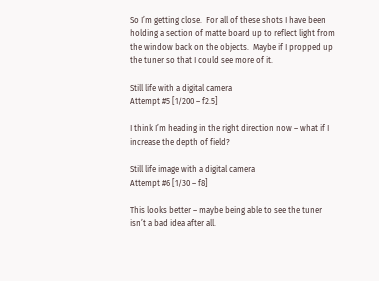So I’m getting close.  For all of these shots I have been holding a section of matte board up to reflect light from the window back on the objects.  Maybe if I propped up the tuner so that I could see more of it.

Still life with a digital camera
Attempt #5 [1/200 – f2.5]

I think I’m heading in the right direction now – what if I increase the depth of field?

Still life image with a digital camera
Attempt #6 [1/30 – f8]

This looks better – maybe being able to see the tuner isn’t a bad idea after all.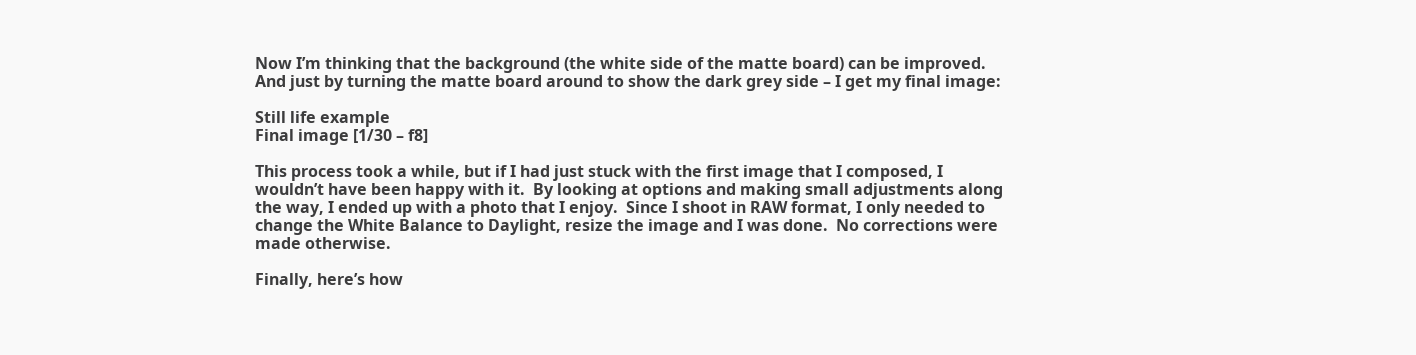Now I’m thinking that the background (the white side of the matte board) can be improved. And just by turning the matte board around to show the dark grey side – I get my final image:

Still life example
Final image [1/30 – f8]

This process took a while, but if I had just stuck with the first image that I composed, I wouldn’t have been happy with it.  By looking at options and making small adjustments along the way, I ended up with a photo that I enjoy.  Since I shoot in RAW format, I only needed to change the White Balance to Daylight, resize the image and I was done.  No corrections were made otherwise.

Finally, here’s how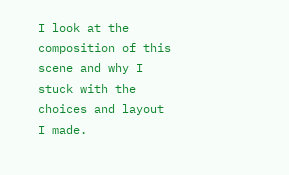I look at the composition of this scene and why I stuck with the choices and layout I made.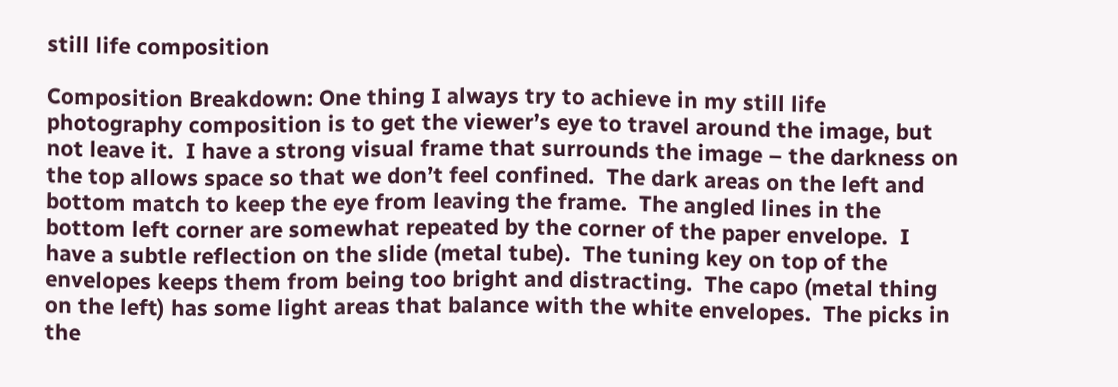still life composition

Composition Breakdown: One thing I always try to achieve in my still life photography composition is to get the viewer’s eye to travel around the image, but not leave it.  I have a strong visual frame that surrounds the image – the darkness on the top allows space so that we don’t feel confined.  The dark areas on the left and bottom match to keep the eye from leaving the frame.  The angled lines in the bottom left corner are somewhat repeated by the corner of the paper envelope.  I have a subtle reflection on the slide (metal tube).  The tuning key on top of the envelopes keeps them from being too bright and distracting.  The capo (metal thing on the left) has some light areas that balance with the white envelopes.  The picks in the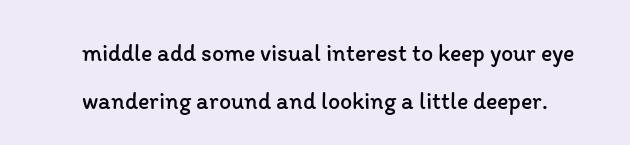middle add some visual interest to keep your eye wandering around and looking a little deeper.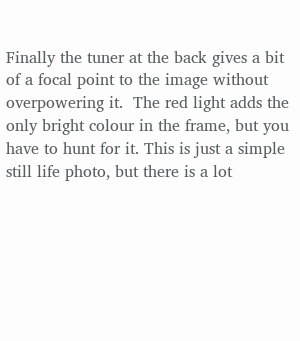Finally the tuner at the back gives a bit of a focal point to the image without overpowering it.  The red light adds the only bright colour in the frame, but you have to hunt for it. This is just a simple still life photo, but there is a lot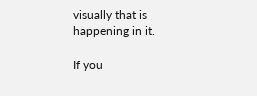visually that is happening in it.

If you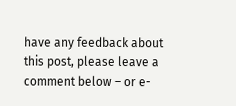have any feedback about this post, please leave a comment below – or e-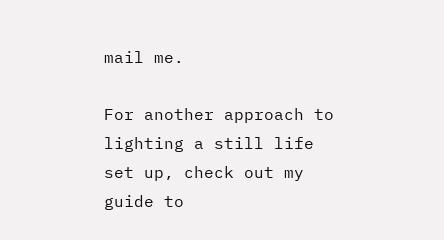mail me.

For another approach to lighting a still life set up, check out my guide to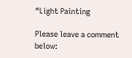“Light Painting

Please leave a comment below: